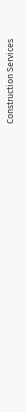Construction Services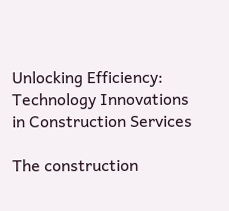Unlocking Efficiency: Technology Innovations in Construction Services

The construction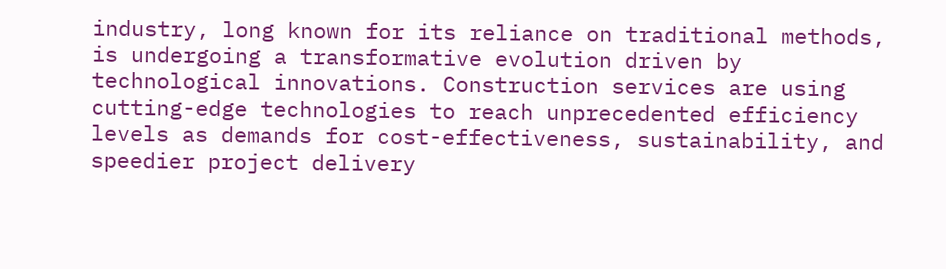industry, long known for its reliance on traditional methods, is undergoing a transformative evolution driven by technological innovations. Construction services are using cutting-edge technologies to reach unprecedented efficiency levels as demands for cost-effectiveness, sustainability, and speedier project delivery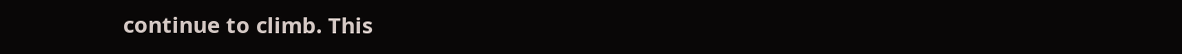continue to climb. This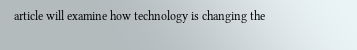article will examine how technology is changing the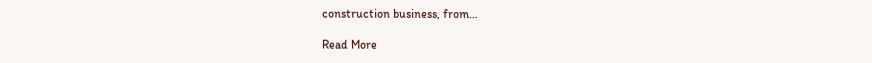construction business, from…

Read More